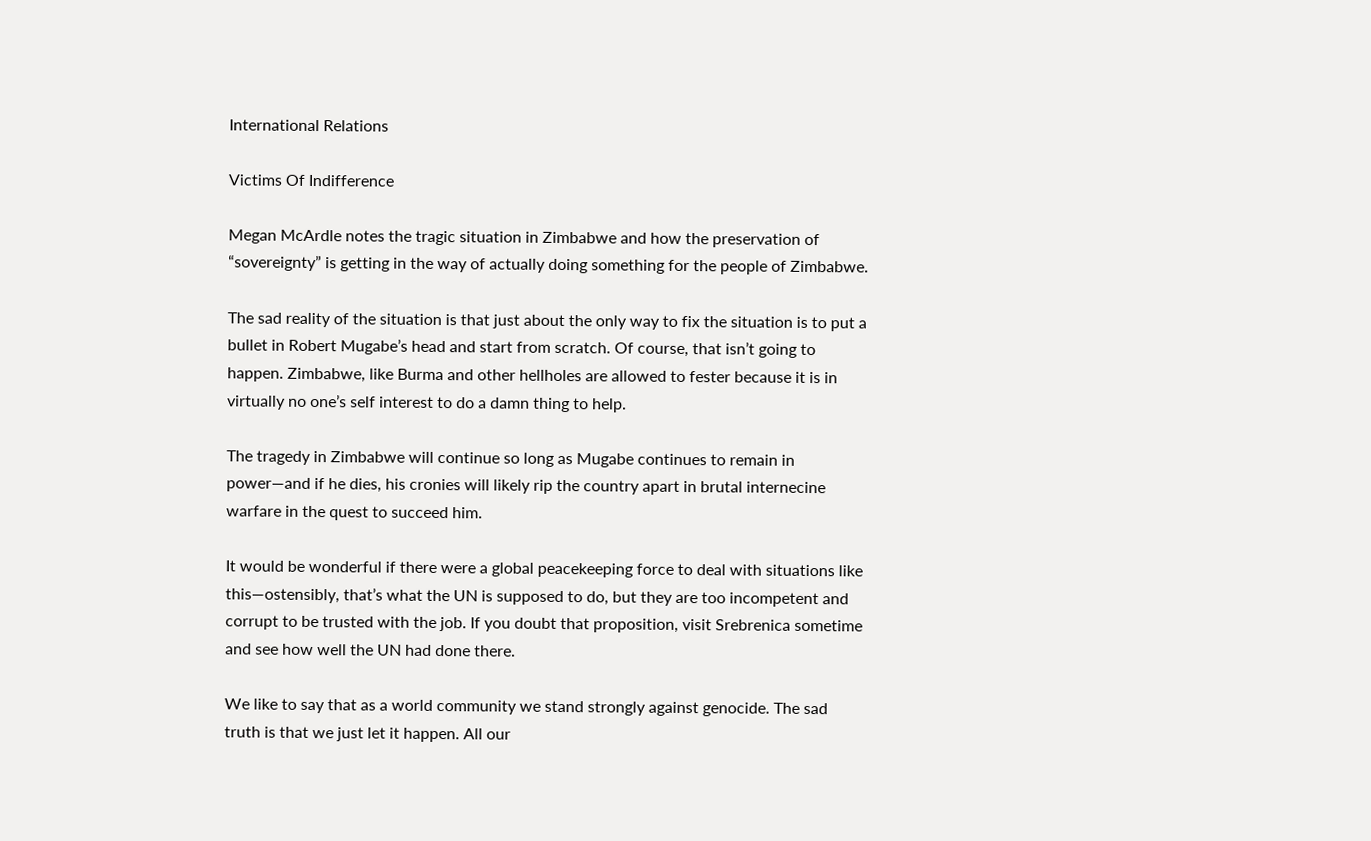International Relations

Victims Of Indifference

Megan McArdle notes the tragic situation in Zimbabwe and how the preservation of “sovereignty” is getting in the way of actually doing something for the people of Zimbabwe.

The sad reality of the situation is that just about the only way to fix the situation is to put a bullet in Robert Mugabe’s head and start from scratch. Of course, that isn’t going to happen. Zimbabwe, like Burma and other hellholes are allowed to fester because it is in virtually no one’s self interest to do a damn thing to help.

The tragedy in Zimbabwe will continue so long as Mugabe continues to remain in power—and if he dies, his cronies will likely rip the country apart in brutal internecine warfare in the quest to succeed him.

It would be wonderful if there were a global peacekeeping force to deal with situations like this—ostensibly, that’s what the UN is supposed to do, but they are too incompetent and corrupt to be trusted with the job. If you doubt that proposition, visit Srebrenica sometime and see how well the UN had done there.

We like to say that as a world community we stand strongly against genocide. The sad truth is that we just let it happen. All our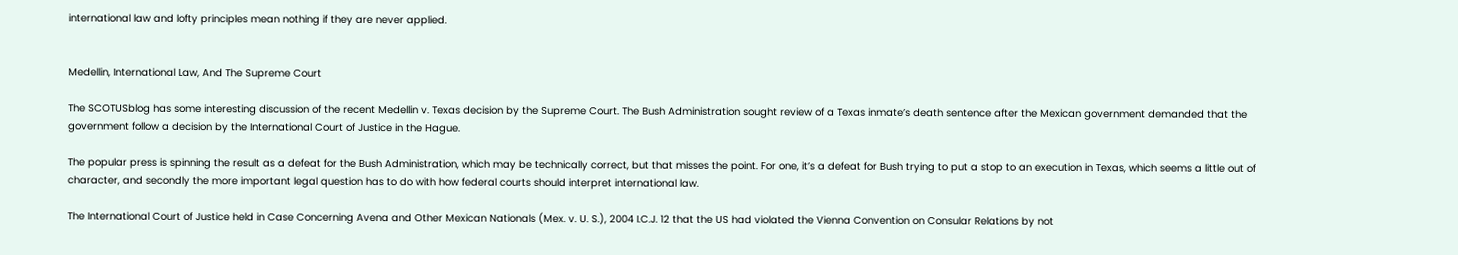international law and lofty principles mean nothing if they are never applied.


Medellin, International Law, And The Supreme Court

The SCOTUSblog has some interesting discussion of the recent Medellin v. Texas decision by the Supreme Court. The Bush Administration sought review of a Texas inmate’s death sentence after the Mexican government demanded that the government follow a decision by the International Court of Justice in the Hague.

The popular press is spinning the result as a defeat for the Bush Administration, which may be technically correct, but that misses the point. For one, it’s a defeat for Bush trying to put a stop to an execution in Texas, which seems a little out of character, and secondly the more important legal question has to do with how federal courts should interpret international law.

The International Court of Justice held in Case Concerning Avena and Other Mexican Nationals (Mex. v. U. S.), 2004 I.C.J. 12 that the US had violated the Vienna Convention on Consular Relations by not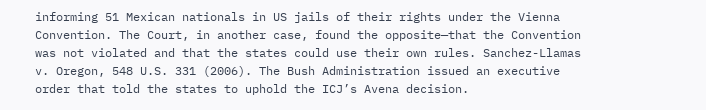informing 51 Mexican nationals in US jails of their rights under the Vienna Convention. The Court, in another case, found the opposite—that the Convention was not violated and that the states could use their own rules. Sanchez-Llamas v. Oregon, 548 U.S. 331 (2006). The Bush Administration issued an executive order that told the states to uphold the ICJ’s Avena decision.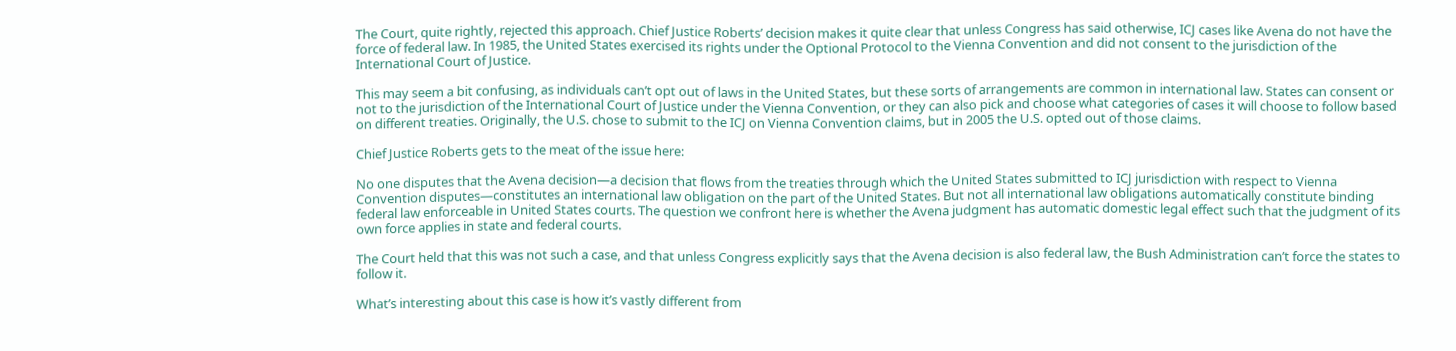The Court, quite rightly, rejected this approach. Chief Justice Roberts’ decision makes it quite clear that unless Congress has said otherwise, ICJ cases like Avena do not have the force of federal law. In 1985, the United States exercised its rights under the Optional Protocol to the Vienna Convention and did not consent to the jurisdiction of the International Court of Justice.

This may seem a bit confusing, as individuals can’t opt out of laws in the United States, but these sorts of arrangements are common in international law. States can consent or not to the jurisdiction of the International Court of Justice under the Vienna Convention, or they can also pick and choose what categories of cases it will choose to follow based on different treaties. Originally, the U.S. chose to submit to the ICJ on Vienna Convention claims, but in 2005 the U.S. opted out of those claims.

Chief Justice Roberts gets to the meat of the issue here:

No one disputes that the Avena decision—a decision that flows from the treaties through which the United States submitted to ICJ jurisdiction with respect to Vienna Convention disputes—constitutes an international law obligation on the part of the United States. But not all international law obligations automatically constitute binding federal law enforceable in United States courts. The question we confront here is whether the Avena judgment has automatic domestic legal effect such that the judgment of its own force applies in state and federal courts.

The Court held that this was not such a case, and that unless Congress explicitly says that the Avena decision is also federal law, the Bush Administration can’t force the states to follow it.

What’s interesting about this case is how it’s vastly different from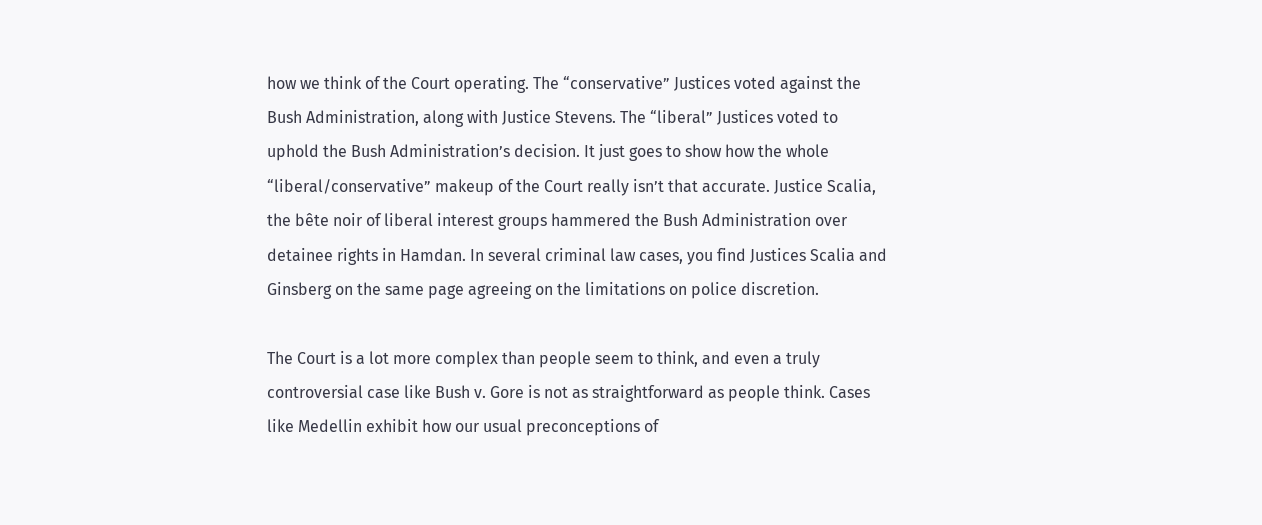how we think of the Court operating. The “conservative” Justices voted against the Bush Administration, along with Justice Stevens. The “liberal” Justices voted to uphold the Bush Administration’s decision. It just goes to show how the whole “liberal/conservative” makeup of the Court really isn’t that accurate. Justice Scalia, the bête noir of liberal interest groups hammered the Bush Administration over detainee rights in Hamdan. In several criminal law cases, you find Justices Scalia and Ginsberg on the same page agreeing on the limitations on police discretion.

The Court is a lot more complex than people seem to think, and even a truly controversial case like Bush v. Gore is not as straightforward as people think. Cases like Medellin exhibit how our usual preconceptions of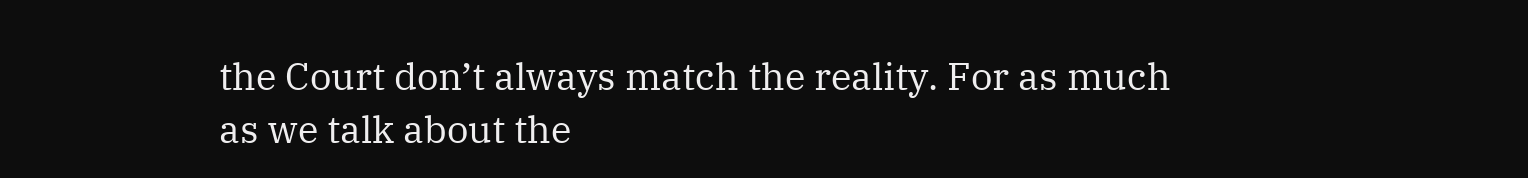the Court don’t always match the reality. For as much as we talk about the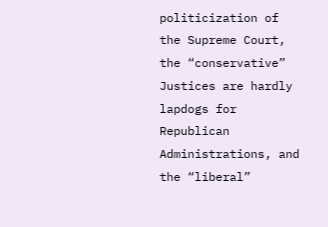politicization of the Supreme Court, the “conservative” Justices are hardly lapdogs for Republican Administrations, and the “liberal”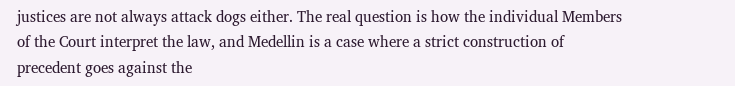justices are not always attack dogs either. The real question is how the individual Members of the Court interpret the law, and Medellin is a case where a strict construction of precedent goes against the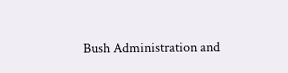Bush Administration and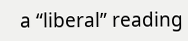a “liberal” reading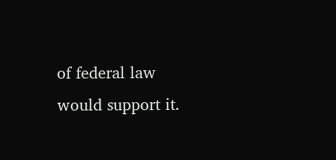of federal law would support it.